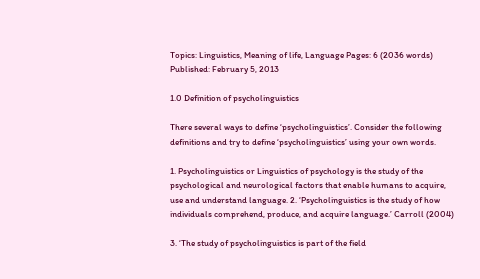Topics: Linguistics, Meaning of life, Language Pages: 6 (2036 words) Published: February 5, 2013

1.0 Definition of psycholinguistics

There several ways to define ‘psycholinguistics’. Consider the following definitions and try to define ‘psycholinguistics’ using your own words.

1. Psycholinguistics or Linguistics of psychology is the study of the psychological and neurological factors that enable humans to acquire, use and understand language. 2. ‘Psycholinguistics is the study of how individuals comprehend, produce, and acquire language.’ Carroll (2004)

3. ‘The study of psycholinguistics is part of the field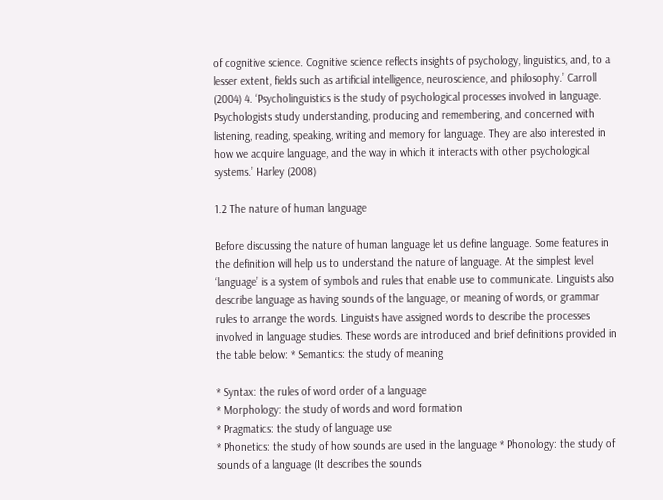of cognitive science. Cognitive science reflects insights of psychology, linguistics, and, to a lesser extent, fields such as artificial intelligence, neuroscience, and philosophy.’ Carroll (2004) 4. ‘Psycholinguistics is the study of psychological processes involved in language. Psychologists study understanding, producing and remembering, and concerned with listening, reading, speaking, writing and memory for language. They are also interested in how we acquire language, and the way in which it interacts with other psychological systems.’ Harley (2008)

1.2 The nature of human language

Before discussing the nature of human language let us define language. Some features in the definition will help us to understand the nature of language. At the simplest level ‘language’ is a system of symbols and rules that enable use to communicate. Linguists also describe language as having sounds of the language, or meaning of words, or grammar rules to arrange the words. Linguists have assigned words to describe the processes involved in language studies. These words are introduced and brief definitions provided in the table below: * Semantics: the study of meaning

* Syntax: the rules of word order of a language
* Morphology: the study of words and word formation
* Pragmatics: the study of language use
* Phonetics: the study of how sounds are used in the language * Phonology: the study of sounds of a language (It describes the sounds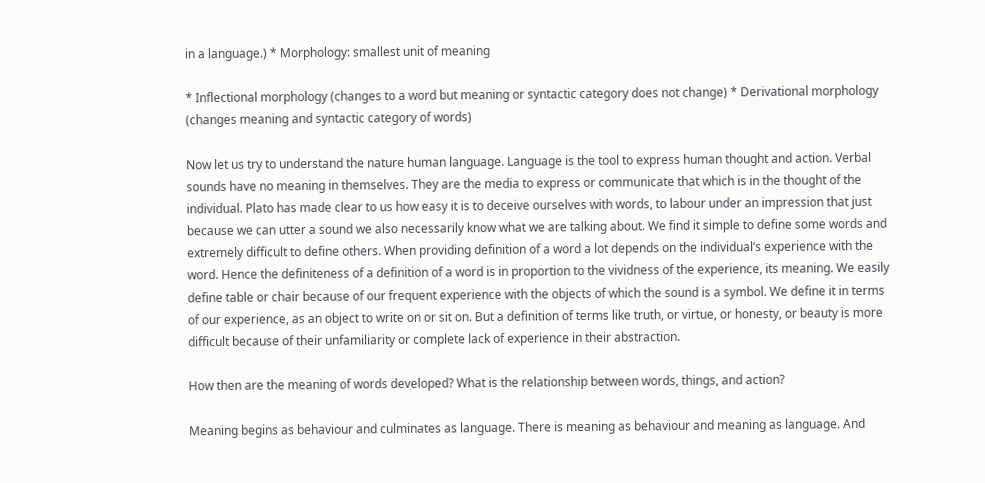in a language.) * Morphology: smallest unit of meaning

* Inflectional morphology (changes to a word but meaning or syntactic category does not change) * Derivational morphology (changes meaning and syntactic category of words)

Now let us try to understand the nature human language. Language is the tool to express human thought and action. Verbal sounds have no meaning in themselves. They are the media to express or communicate that which is in the thought of the individual. Plato has made clear to us how easy it is to deceive ourselves with words, to labour under an impression that just because we can utter a sound we also necessarily know what we are talking about. We find it simple to define some words and extremely difficult to define others. When providing definition of a word a lot depends on the individual’s experience with the word. Hence the definiteness of a definition of a word is in proportion to the vividness of the experience, its meaning. We easily define table or chair because of our frequent experience with the objects of which the sound is a symbol. We define it in terms of our experience, as an object to write on or sit on. But a definition of terms like truth, or virtue, or honesty, or beauty is more difficult because of their unfamiliarity or complete lack of experience in their abstraction.

How then are the meaning of words developed? What is the relationship between words, things, and action?

Meaning begins as behaviour and culminates as language. There is meaning as behaviour and meaning as language. And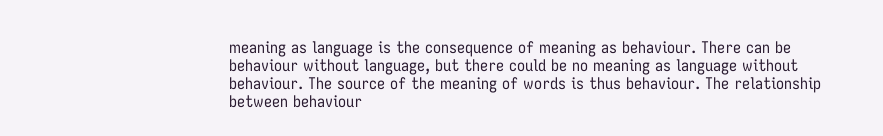meaning as language is the consequence of meaning as behaviour. There can be behaviour without language, but there could be no meaning as language without behaviour. The source of the meaning of words is thus behaviour. The relationship between behaviour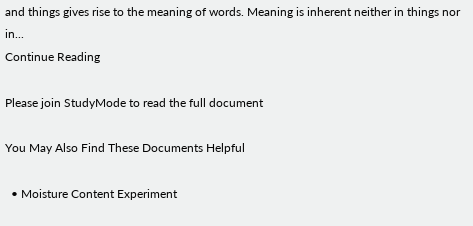and things gives rise to the meaning of words. Meaning is inherent neither in things nor in...
Continue Reading

Please join StudyMode to read the full document

You May Also Find These Documents Helpful

  • Moisture Content Experiment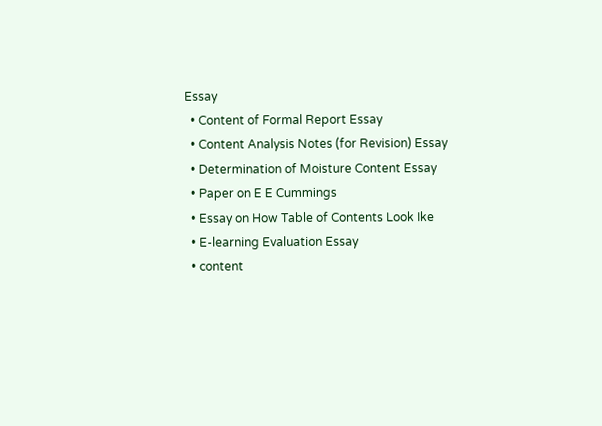Essay
  • Content of Formal Report Essay
  • Content Analysis Notes (for Revision) Essay
  • Determination of Moisture Content Essay
  • Paper on E E Cummings
  • Essay on How Table of Contents Look Ike
  • E-learning Evaluation Essay
  • content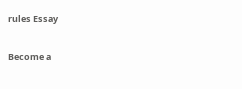rules Essay

Become a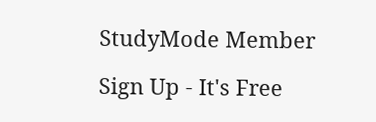StudyMode Member

Sign Up - It's Free